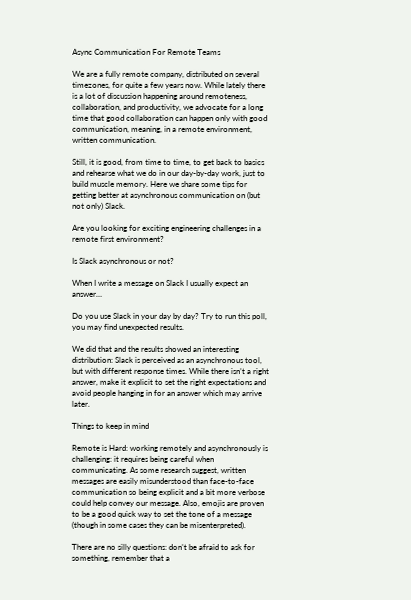Async Communication For Remote Teams

We are a fully remote company, distributed on several timezones, for quite a few years now. While lately there is a lot of discussion happening around remoteness, collaboration, and productivity, we advocate for a long time that good collaboration can happen only with good communication, meaning, in a remote environment, written communication.

Still, it is good, from time to time, to get back to basics and rehearse what we do in our day-by-day work, just to build muscle memory. Here we share some tips for getting better at asynchronous communication on (but not only) Slack.

Are you looking for exciting engineering challenges in a remote first environment?

Is Slack asynchronous or not?

When I write a message on Slack I usually expect an answer…

Do you use Slack in your day by day? Try to run this poll, you may find unexpected results.

We did that and the results showed an interesting distribution: Slack is perceived as an asynchronous tool, but with different response times. While there isn’t a right answer, make it explicit to set the right expectations and avoid people hanging in for an answer which may arrive later.

Things to keep in mind

Remote is Hard: working remotely and asynchronously is challenging: it requires being careful when communicating. As some research suggest, written messages are easily misunderstood than face-to-face communication so being explicit and a bit more verbose could help convey our message. Also, emojis are proven to be a good quick way to set the tone of a message (though in some cases they can be misenterpreted).

There are no silly questions: don’t be afraid to ask for something, remember that a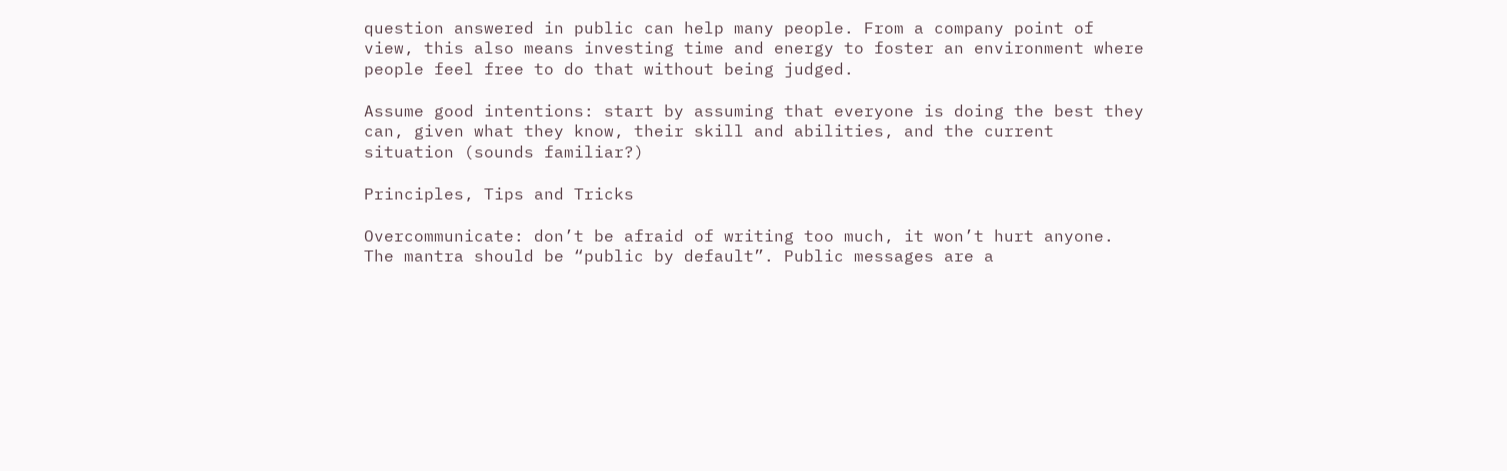question answered in public can help many people. From a company point of view, this also means investing time and energy to foster an environment where people feel free to do that without being judged.

Assume good intentions: start by assuming that everyone is doing the best they can, given what they know, their skill and abilities, and the current situation (sounds familiar?)

Principles, Tips and Tricks

Overcommunicate: don’t be afraid of writing too much, it won’t hurt anyone. The mantra should be “public by default”. Public messages are a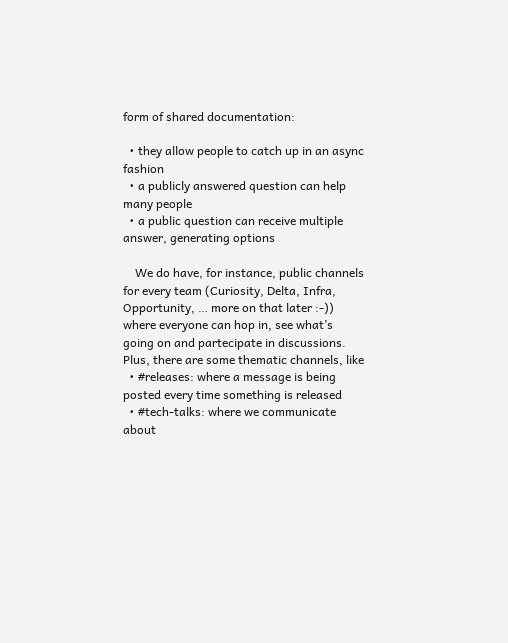form of shared documentation:

  • they allow people to catch up in an async fashion
  • a publicly answered question can help many people
  • a public question can receive multiple answer, generating options

    We do have, for instance, public channels for every team (Curiosity, Delta, Infra, Opportunity, … more on that later :-)) where everyone can hop in, see what’s going on and partecipate in discussions. Plus, there are some thematic channels, like
  • #releases: where a message is being posted every time something is released
  • #tech-talks: where we communicate about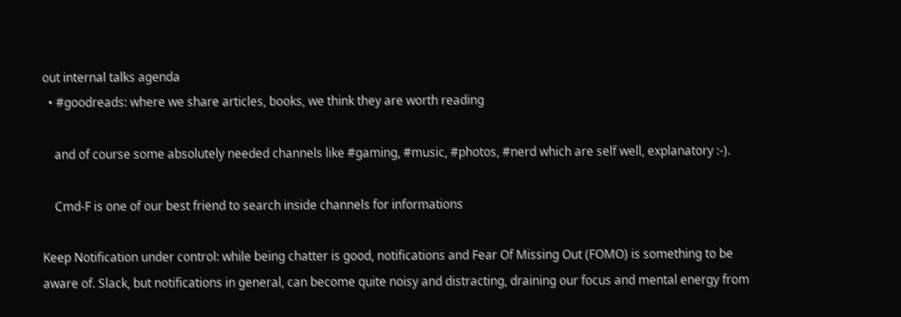out internal talks agenda
  • #goodreads: where we share articles, books, we think they are worth reading

    and of course some absolutely needed channels like #gaming, #music, #photos, #nerd which are self well, explanatory :-).

    Cmd-F is one of our best friend to search inside channels for informations

Keep Notification under control: while being chatter is good, notifications and Fear Of Missing Out (FOMO) is something to be aware of. Slack, but notifications in general, can become quite noisy and distracting, draining our focus and mental energy from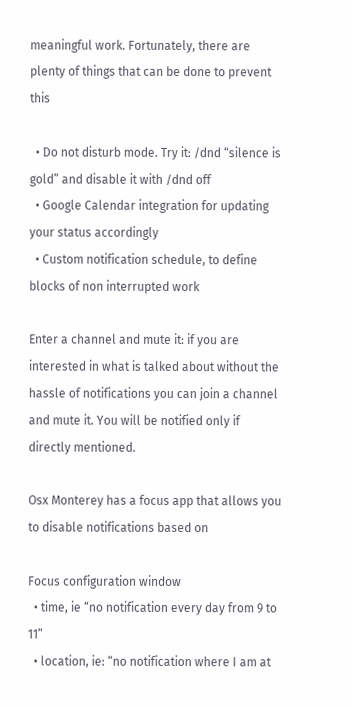meaningful work. Fortunately, there are plenty of things that can be done to prevent this

  • Do not disturb mode. Try it: /dnd “silence is gold” and disable it with /dnd off
  • Google Calendar integration for updating your status accordingly
  • Custom notification schedule, to define blocks of non interrupted work

Enter a channel and mute it: if you are interested in what is talked about without the hassle of notifications you can join a channel and mute it. You will be notified only if directly mentioned.

Osx Monterey has a focus app that allows you to disable notifications based on

Focus configuration window
  • time, ie “no notification every day from 9 to 11”
  • location, ie: “no notification where I am at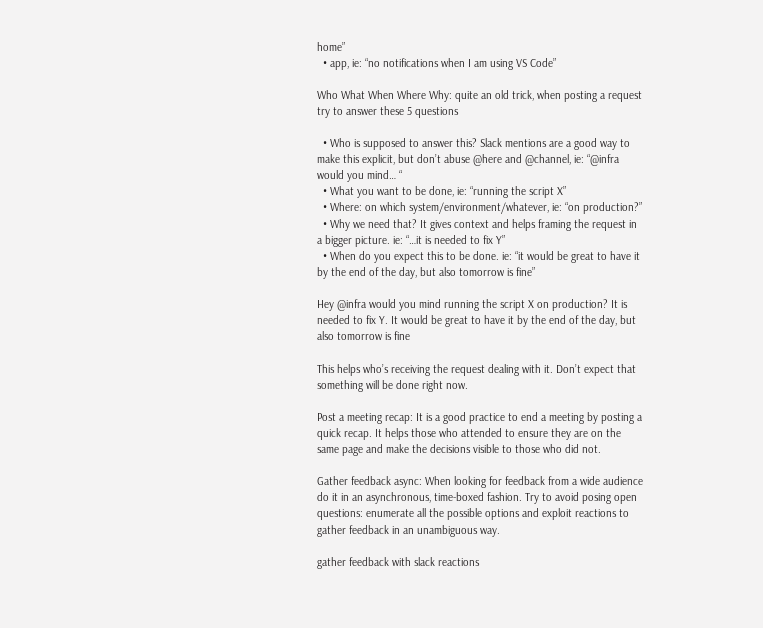home”
  • app, ie: “no notifications when I am using VS Code”

Who What When Where Why: quite an old trick, when posting a request try to answer these 5 questions

  • Who is supposed to answer this? Slack mentions are a good way to make this explicit, but don’t abuse @here and @channel, ie: “@infra would you mind… “
  • What you want to be done, ie: “running the script X”
  • Where: on which system/environment/whatever, ie: “on production?”
  • Why we need that? It gives context and helps framing the request in a bigger picture. ie: “…it is needed to fix Y”
  • When do you expect this to be done. ie: “it would be great to have it by the end of the day, but also tomorrow is fine”

Hey @infra would you mind running the script X on production? It is needed to fix Y. It would be great to have it by the end of the day, but also tomorrow is fine

This helps who’s receiving the request dealing with it. Don’t expect that something will be done right now.

Post a meeting recap: It is a good practice to end a meeting by posting a quick recap. It helps those who attended to ensure they are on the same page and make the decisions visible to those who did not.

Gather feedback async: When looking for feedback from a wide audience do it in an asynchronous, time-boxed fashion. Try to avoid posing open questions: enumerate all the possible options and exploit reactions to gather feedback in an unambiguous way.

gather feedback with slack reactions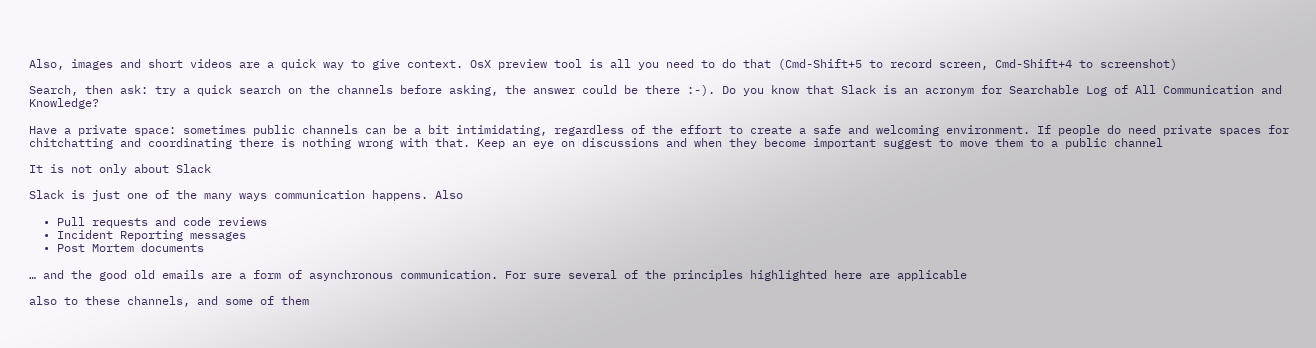Also, images and short videos are a quick way to give context. OsX preview tool is all you need to do that (Cmd-Shift+5 to record screen, Cmd-Shift+4 to screenshot)

Search, then ask: try a quick search on the channels before asking, the answer could be there :-). Do you know that Slack is an acronym for Searchable Log of All Communication and Knowledge?

Have a private space: sometimes public channels can be a bit intimidating, regardless of the effort to create a safe and welcoming environment. If people do need private spaces for chitchatting and coordinating there is nothing wrong with that. Keep an eye on discussions and when they become important suggest to move them to a public channel

It is not only about Slack

Slack is just one of the many ways communication happens. Also

  • Pull requests and code reviews
  • Incident Reporting messages
  • Post Mortem documents

… and the good old emails are a form of asynchronous communication. For sure several of the principles highlighted here are applicable

also to these channels, and some of them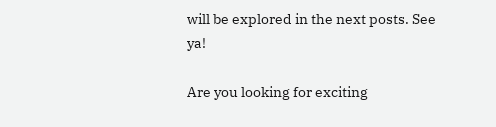will be explored in the next posts. See ya!

Are you looking for exciting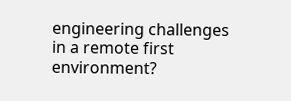engineering challenges in a remote first environment?